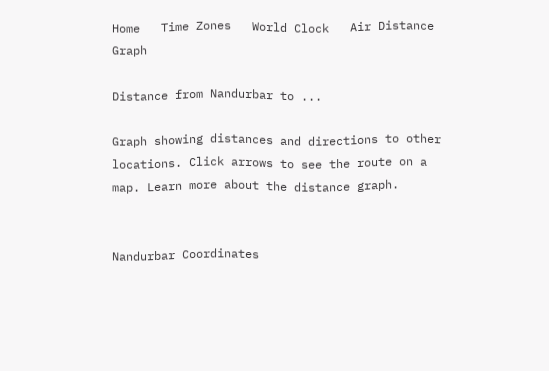Home   Time Zones   World Clock   Air Distance Graph

Distance from Nandurbar to ...

Graph showing distances and directions to other locations. Click arrows to see the route on a map. Learn more about the distance graph.


Nandurbar Coordinates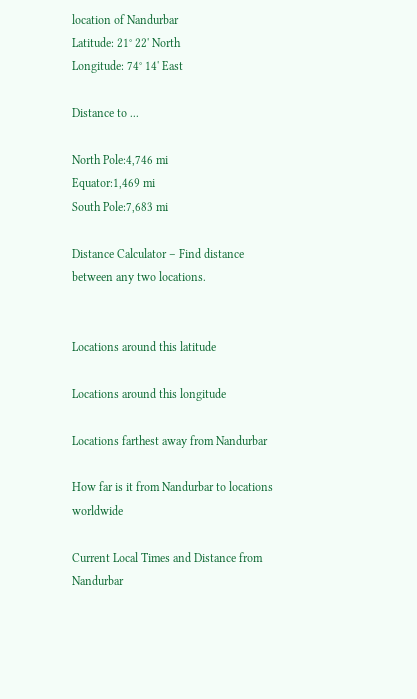location of Nandurbar
Latitude: 21° 22' North
Longitude: 74° 14' East

Distance to ...

North Pole:4,746 mi
Equator:1,469 mi
South Pole:7,683 mi

Distance Calculator – Find distance between any two locations.


Locations around this latitude

Locations around this longitude

Locations farthest away from Nandurbar

How far is it from Nandurbar to locations worldwide

Current Local Times and Distance from Nandurbar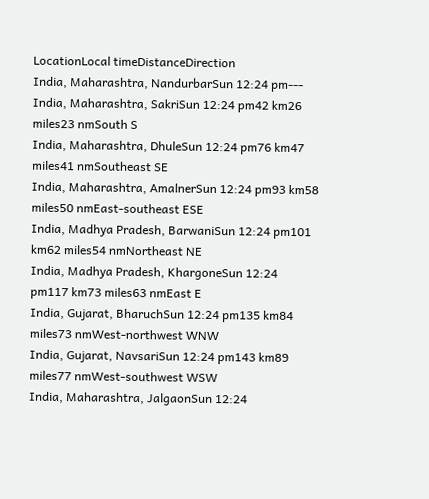LocationLocal timeDistanceDirection
India, Maharashtra, NandurbarSun 12:24 pm---
India, Maharashtra, SakriSun 12:24 pm42 km26 miles23 nmSouth S
India, Maharashtra, DhuleSun 12:24 pm76 km47 miles41 nmSoutheast SE
India, Maharashtra, AmalnerSun 12:24 pm93 km58 miles50 nmEast-southeast ESE
India, Madhya Pradesh, BarwaniSun 12:24 pm101 km62 miles54 nmNortheast NE
India, Madhya Pradesh, KhargoneSun 12:24 pm117 km73 miles63 nmEast E
India, Gujarat, BharuchSun 12:24 pm135 km84 miles73 nmWest-northwest WNW
India, Gujarat, NavsariSun 12:24 pm143 km89 miles77 nmWest-southwest WSW
India, Maharashtra, JalgaonSun 12:24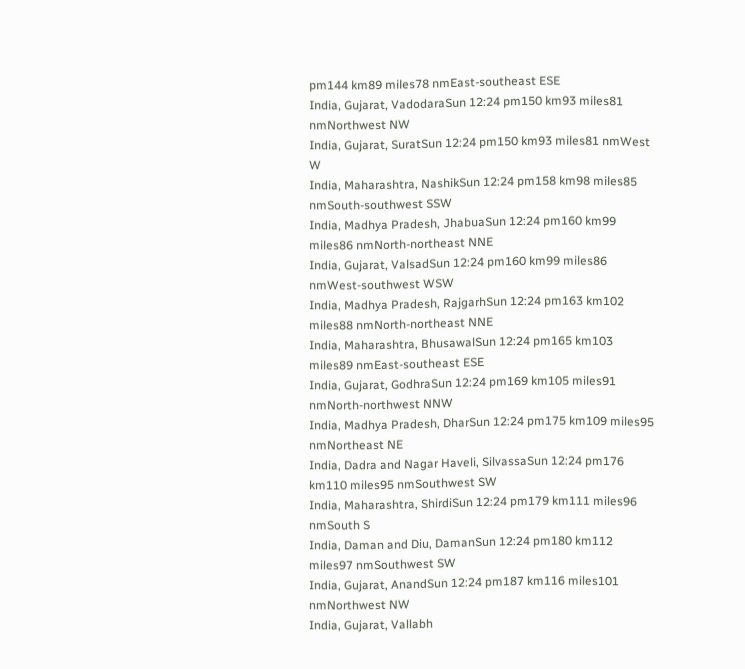pm144 km89 miles78 nmEast-southeast ESE
India, Gujarat, VadodaraSun 12:24 pm150 km93 miles81 nmNorthwest NW
India, Gujarat, SuratSun 12:24 pm150 km93 miles81 nmWest W
India, Maharashtra, NashikSun 12:24 pm158 km98 miles85 nmSouth-southwest SSW
India, Madhya Pradesh, JhabuaSun 12:24 pm160 km99 miles86 nmNorth-northeast NNE
India, Gujarat, ValsadSun 12:24 pm160 km99 miles86 nmWest-southwest WSW
India, Madhya Pradesh, RajgarhSun 12:24 pm163 km102 miles88 nmNorth-northeast NNE
India, Maharashtra, BhusawalSun 12:24 pm165 km103 miles89 nmEast-southeast ESE
India, Gujarat, GodhraSun 12:24 pm169 km105 miles91 nmNorth-northwest NNW
India, Madhya Pradesh, DharSun 12:24 pm175 km109 miles95 nmNortheast NE
India, Dadra and Nagar Haveli, SilvassaSun 12:24 pm176 km110 miles95 nmSouthwest SW
India, Maharashtra, ShirdiSun 12:24 pm179 km111 miles96 nmSouth S
India, Daman and Diu, DamanSun 12:24 pm180 km112 miles97 nmSouthwest SW
India, Gujarat, AnandSun 12:24 pm187 km116 miles101 nmNorthwest NW
India, Gujarat, Vallabh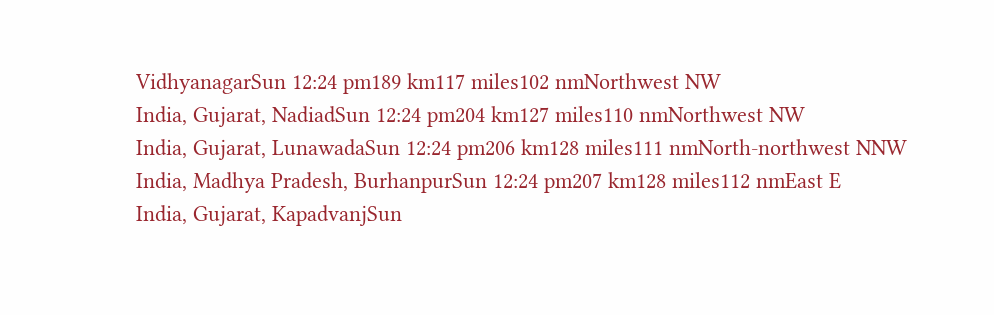VidhyanagarSun 12:24 pm189 km117 miles102 nmNorthwest NW
India, Gujarat, NadiadSun 12:24 pm204 km127 miles110 nmNorthwest NW
India, Gujarat, LunawadaSun 12:24 pm206 km128 miles111 nmNorth-northwest NNW
India, Madhya Pradesh, BurhanpurSun 12:24 pm207 km128 miles112 nmEast E
India, Gujarat, KapadvanjSun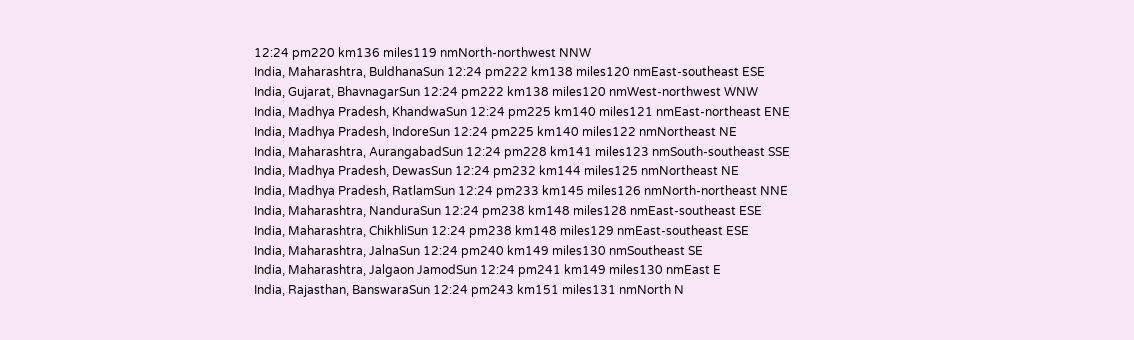12:24 pm220 km136 miles119 nmNorth-northwest NNW
India, Maharashtra, BuldhanaSun 12:24 pm222 km138 miles120 nmEast-southeast ESE
India, Gujarat, BhavnagarSun 12:24 pm222 km138 miles120 nmWest-northwest WNW
India, Madhya Pradesh, KhandwaSun 12:24 pm225 km140 miles121 nmEast-northeast ENE
India, Madhya Pradesh, IndoreSun 12:24 pm225 km140 miles122 nmNortheast NE
India, Maharashtra, AurangabadSun 12:24 pm228 km141 miles123 nmSouth-southeast SSE
India, Madhya Pradesh, DewasSun 12:24 pm232 km144 miles125 nmNortheast NE
India, Madhya Pradesh, RatlamSun 12:24 pm233 km145 miles126 nmNorth-northeast NNE
India, Maharashtra, NanduraSun 12:24 pm238 km148 miles128 nmEast-southeast ESE
India, Maharashtra, ChikhliSun 12:24 pm238 km148 miles129 nmEast-southeast ESE
India, Maharashtra, JalnaSun 12:24 pm240 km149 miles130 nmSoutheast SE
India, Maharashtra, Jalgaon JamodSun 12:24 pm241 km149 miles130 nmEast E
India, Rajasthan, BanswaraSun 12:24 pm243 km151 miles131 nmNorth N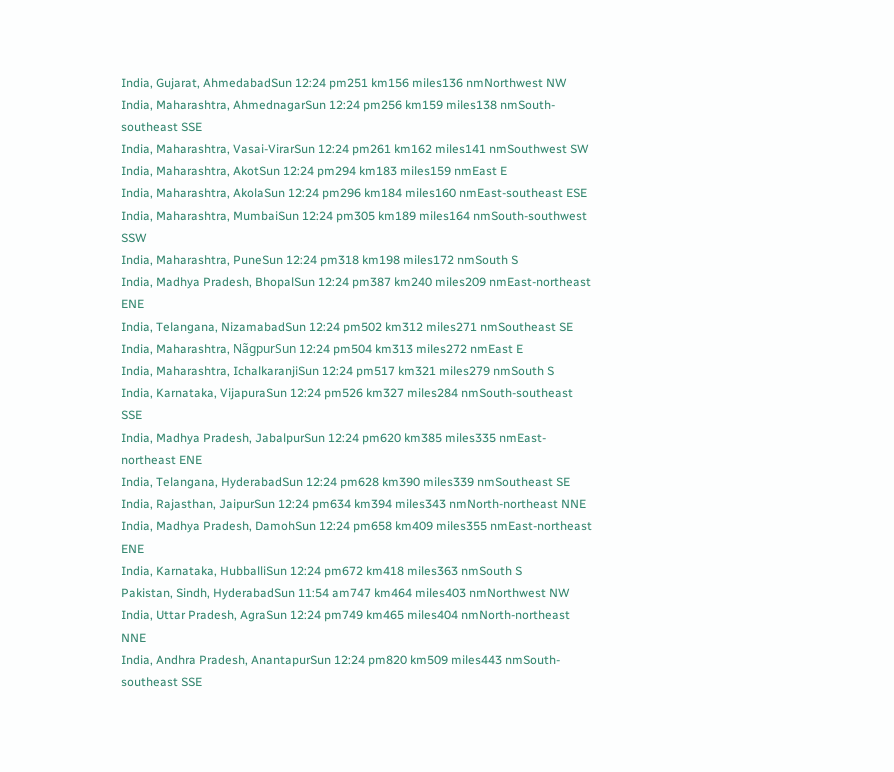India, Gujarat, AhmedabadSun 12:24 pm251 km156 miles136 nmNorthwest NW
India, Maharashtra, AhmednagarSun 12:24 pm256 km159 miles138 nmSouth-southeast SSE
India, Maharashtra, Vasai-VirarSun 12:24 pm261 km162 miles141 nmSouthwest SW
India, Maharashtra, AkotSun 12:24 pm294 km183 miles159 nmEast E
India, Maharashtra, AkolaSun 12:24 pm296 km184 miles160 nmEast-southeast ESE
India, Maharashtra, MumbaiSun 12:24 pm305 km189 miles164 nmSouth-southwest SSW
India, Maharashtra, PuneSun 12:24 pm318 km198 miles172 nmSouth S
India, Madhya Pradesh, BhopalSun 12:24 pm387 km240 miles209 nmEast-northeast ENE
India, Telangana, NizamabadSun 12:24 pm502 km312 miles271 nmSoutheast SE
India, Maharashtra, NãgpurSun 12:24 pm504 km313 miles272 nmEast E
India, Maharashtra, IchalkaranjiSun 12:24 pm517 km321 miles279 nmSouth S
India, Karnataka, VijapuraSun 12:24 pm526 km327 miles284 nmSouth-southeast SSE
India, Madhya Pradesh, JabalpurSun 12:24 pm620 km385 miles335 nmEast-northeast ENE
India, Telangana, HyderabadSun 12:24 pm628 km390 miles339 nmSoutheast SE
India, Rajasthan, JaipurSun 12:24 pm634 km394 miles343 nmNorth-northeast NNE
India, Madhya Pradesh, DamohSun 12:24 pm658 km409 miles355 nmEast-northeast ENE
India, Karnataka, HubballiSun 12:24 pm672 km418 miles363 nmSouth S
Pakistan, Sindh, HyderabadSun 11:54 am747 km464 miles403 nmNorthwest NW
India, Uttar Pradesh, AgraSun 12:24 pm749 km465 miles404 nmNorth-northeast NNE
India, Andhra Pradesh, AnantapurSun 12:24 pm820 km509 miles443 nmSouth-southeast SSE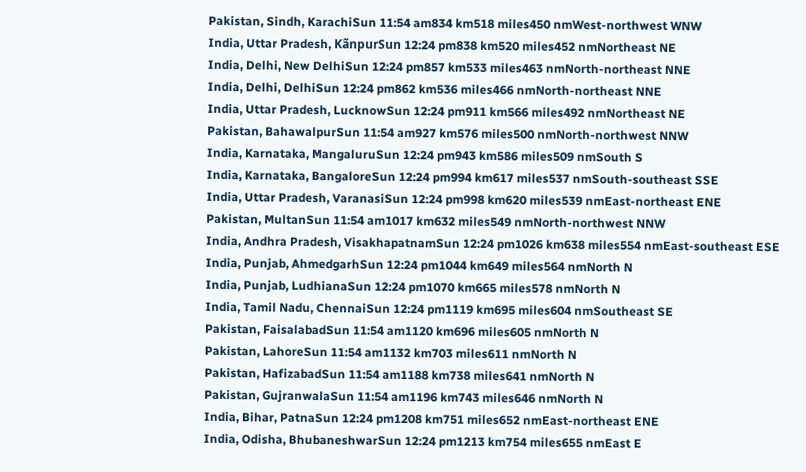Pakistan, Sindh, KarachiSun 11:54 am834 km518 miles450 nmWest-northwest WNW
India, Uttar Pradesh, KãnpurSun 12:24 pm838 km520 miles452 nmNortheast NE
India, Delhi, New DelhiSun 12:24 pm857 km533 miles463 nmNorth-northeast NNE
India, Delhi, DelhiSun 12:24 pm862 km536 miles466 nmNorth-northeast NNE
India, Uttar Pradesh, LucknowSun 12:24 pm911 km566 miles492 nmNortheast NE
Pakistan, BahawalpurSun 11:54 am927 km576 miles500 nmNorth-northwest NNW
India, Karnataka, MangaluruSun 12:24 pm943 km586 miles509 nmSouth S
India, Karnataka, BangaloreSun 12:24 pm994 km617 miles537 nmSouth-southeast SSE
India, Uttar Pradesh, VaranasiSun 12:24 pm998 km620 miles539 nmEast-northeast ENE
Pakistan, MultanSun 11:54 am1017 km632 miles549 nmNorth-northwest NNW
India, Andhra Pradesh, VisakhapatnamSun 12:24 pm1026 km638 miles554 nmEast-southeast ESE
India, Punjab, AhmedgarhSun 12:24 pm1044 km649 miles564 nmNorth N
India, Punjab, LudhianaSun 12:24 pm1070 km665 miles578 nmNorth N
India, Tamil Nadu, ChennaiSun 12:24 pm1119 km695 miles604 nmSoutheast SE
Pakistan, FaisalabadSun 11:54 am1120 km696 miles605 nmNorth N
Pakistan, LahoreSun 11:54 am1132 km703 miles611 nmNorth N
Pakistan, HafizabadSun 11:54 am1188 km738 miles641 nmNorth N
Pakistan, GujranwalaSun 11:54 am1196 km743 miles646 nmNorth N
India, Bihar, PatnaSun 12:24 pm1208 km751 miles652 nmEast-northeast ENE
India, Odisha, BhubaneshwarSun 12:24 pm1213 km754 miles655 nmEast E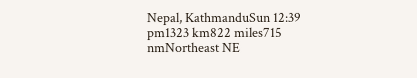Nepal, KathmanduSun 12:39 pm1323 km822 miles715 nmNortheast NE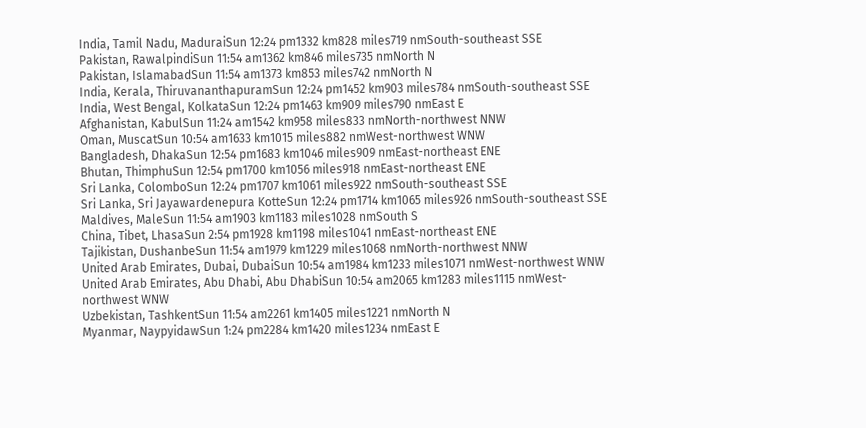India, Tamil Nadu, MaduraiSun 12:24 pm1332 km828 miles719 nmSouth-southeast SSE
Pakistan, RawalpindiSun 11:54 am1362 km846 miles735 nmNorth N
Pakistan, IslamabadSun 11:54 am1373 km853 miles742 nmNorth N
India, Kerala, ThiruvananthapuramSun 12:24 pm1452 km903 miles784 nmSouth-southeast SSE
India, West Bengal, KolkataSun 12:24 pm1463 km909 miles790 nmEast E
Afghanistan, KabulSun 11:24 am1542 km958 miles833 nmNorth-northwest NNW
Oman, MuscatSun 10:54 am1633 km1015 miles882 nmWest-northwest WNW
Bangladesh, DhakaSun 12:54 pm1683 km1046 miles909 nmEast-northeast ENE
Bhutan, ThimphuSun 12:54 pm1700 km1056 miles918 nmEast-northeast ENE
Sri Lanka, ColomboSun 12:24 pm1707 km1061 miles922 nmSouth-southeast SSE
Sri Lanka, Sri Jayawardenepura KotteSun 12:24 pm1714 km1065 miles926 nmSouth-southeast SSE
Maldives, MaleSun 11:54 am1903 km1183 miles1028 nmSouth S
China, Tibet, LhasaSun 2:54 pm1928 km1198 miles1041 nmEast-northeast ENE
Tajikistan, DushanbeSun 11:54 am1979 km1229 miles1068 nmNorth-northwest NNW
United Arab Emirates, Dubai, DubaiSun 10:54 am1984 km1233 miles1071 nmWest-northwest WNW
United Arab Emirates, Abu Dhabi, Abu DhabiSun 10:54 am2065 km1283 miles1115 nmWest-northwest WNW
Uzbekistan, TashkentSun 11:54 am2261 km1405 miles1221 nmNorth N
Myanmar, NaypyidawSun 1:24 pm2284 km1420 miles1234 nmEast E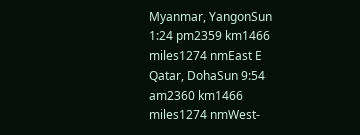Myanmar, YangonSun 1:24 pm2359 km1466 miles1274 nmEast E
Qatar, DohaSun 9:54 am2360 km1466 miles1274 nmWest-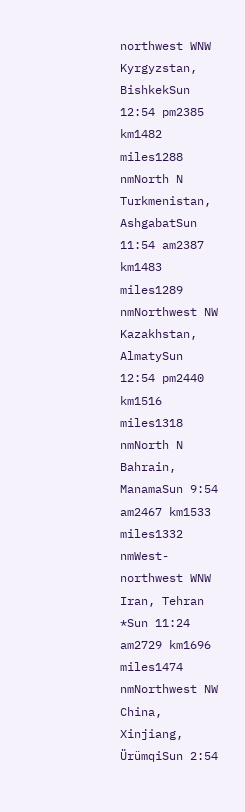northwest WNW
Kyrgyzstan, BishkekSun 12:54 pm2385 km1482 miles1288 nmNorth N
Turkmenistan, AshgabatSun 11:54 am2387 km1483 miles1289 nmNorthwest NW
Kazakhstan, AlmatySun 12:54 pm2440 km1516 miles1318 nmNorth N
Bahrain, ManamaSun 9:54 am2467 km1533 miles1332 nmWest-northwest WNW
Iran, Tehran *Sun 11:24 am2729 km1696 miles1474 nmNorthwest NW
China, Xinjiang, ÜrümqiSun 2:54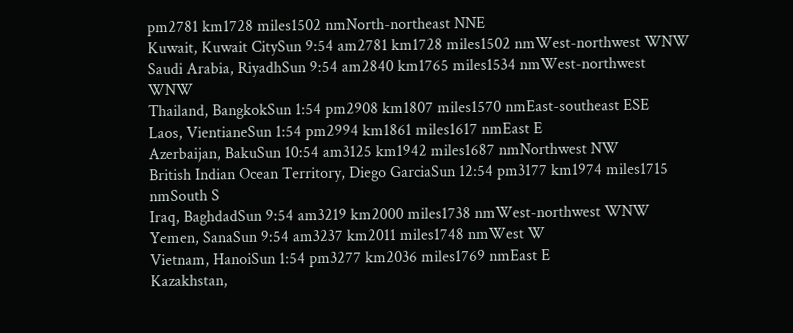pm2781 km1728 miles1502 nmNorth-northeast NNE
Kuwait, Kuwait CitySun 9:54 am2781 km1728 miles1502 nmWest-northwest WNW
Saudi Arabia, RiyadhSun 9:54 am2840 km1765 miles1534 nmWest-northwest WNW
Thailand, BangkokSun 1:54 pm2908 km1807 miles1570 nmEast-southeast ESE
Laos, VientianeSun 1:54 pm2994 km1861 miles1617 nmEast E
Azerbaijan, BakuSun 10:54 am3125 km1942 miles1687 nmNorthwest NW
British Indian Ocean Territory, Diego GarciaSun 12:54 pm3177 km1974 miles1715 nmSouth S
Iraq, BaghdadSun 9:54 am3219 km2000 miles1738 nmWest-northwest WNW
Yemen, SanaSun 9:54 am3237 km2011 miles1748 nmWest W
Vietnam, HanoiSun 1:54 pm3277 km2036 miles1769 nmEast E
Kazakhstan,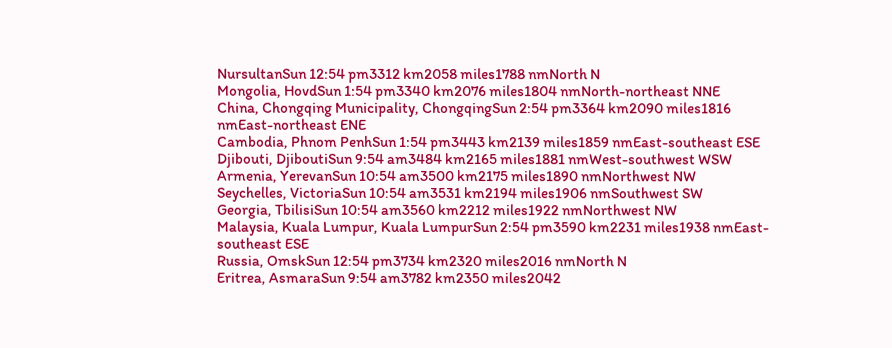NursultanSun 12:54 pm3312 km2058 miles1788 nmNorth N
Mongolia, HovdSun 1:54 pm3340 km2076 miles1804 nmNorth-northeast NNE
China, Chongqing Municipality, ChongqingSun 2:54 pm3364 km2090 miles1816 nmEast-northeast ENE
Cambodia, Phnom PenhSun 1:54 pm3443 km2139 miles1859 nmEast-southeast ESE
Djibouti, DjiboutiSun 9:54 am3484 km2165 miles1881 nmWest-southwest WSW
Armenia, YerevanSun 10:54 am3500 km2175 miles1890 nmNorthwest NW
Seychelles, VictoriaSun 10:54 am3531 km2194 miles1906 nmSouthwest SW
Georgia, TbilisiSun 10:54 am3560 km2212 miles1922 nmNorthwest NW
Malaysia, Kuala Lumpur, Kuala LumpurSun 2:54 pm3590 km2231 miles1938 nmEast-southeast ESE
Russia, OmskSun 12:54 pm3734 km2320 miles2016 nmNorth N
Eritrea, AsmaraSun 9:54 am3782 km2350 miles2042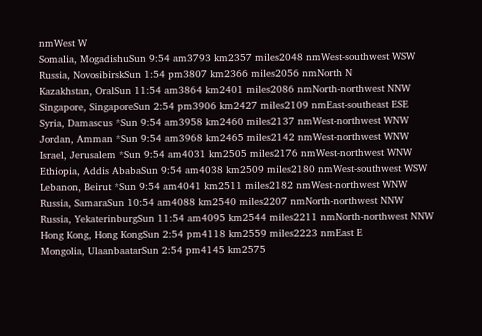nmWest W
Somalia, MogadishuSun 9:54 am3793 km2357 miles2048 nmWest-southwest WSW
Russia, NovosibirskSun 1:54 pm3807 km2366 miles2056 nmNorth N
Kazakhstan, OralSun 11:54 am3864 km2401 miles2086 nmNorth-northwest NNW
Singapore, SingaporeSun 2:54 pm3906 km2427 miles2109 nmEast-southeast ESE
Syria, Damascus *Sun 9:54 am3958 km2460 miles2137 nmWest-northwest WNW
Jordan, Amman *Sun 9:54 am3968 km2465 miles2142 nmWest-northwest WNW
Israel, Jerusalem *Sun 9:54 am4031 km2505 miles2176 nmWest-northwest WNW
Ethiopia, Addis AbabaSun 9:54 am4038 km2509 miles2180 nmWest-southwest WSW
Lebanon, Beirut *Sun 9:54 am4041 km2511 miles2182 nmWest-northwest WNW
Russia, SamaraSun 10:54 am4088 km2540 miles2207 nmNorth-northwest NNW
Russia, YekaterinburgSun 11:54 am4095 km2544 miles2211 nmNorth-northwest NNW
Hong Kong, Hong KongSun 2:54 pm4118 km2559 miles2223 nmEast E
Mongolia, UlaanbaatarSun 2:54 pm4145 km2575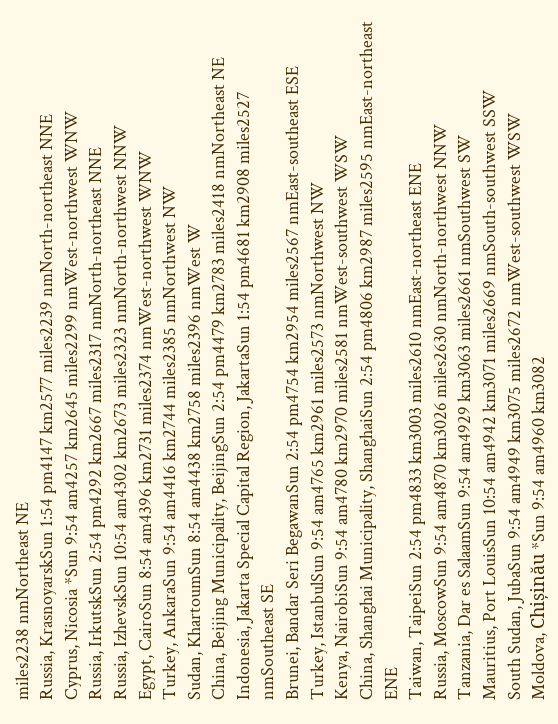miles2238 nmNortheast NE
Russia, KrasnoyarskSun 1:54 pm4147 km2577 miles2239 nmNorth-northeast NNE
Cyprus, Nicosia *Sun 9:54 am4257 km2645 miles2299 nmWest-northwest WNW
Russia, IrkutskSun 2:54 pm4292 km2667 miles2317 nmNorth-northeast NNE
Russia, IzhevskSun 10:54 am4302 km2673 miles2323 nmNorth-northwest NNW
Egypt, CairoSun 8:54 am4396 km2731 miles2374 nmWest-northwest WNW
Turkey, AnkaraSun 9:54 am4416 km2744 miles2385 nmNorthwest NW
Sudan, KhartoumSun 8:54 am4438 km2758 miles2396 nmWest W
China, Beijing Municipality, BeijingSun 2:54 pm4479 km2783 miles2418 nmNortheast NE
Indonesia, Jakarta Special Capital Region, JakartaSun 1:54 pm4681 km2908 miles2527 nmSoutheast SE
Brunei, Bandar Seri BegawanSun 2:54 pm4754 km2954 miles2567 nmEast-southeast ESE
Turkey, IstanbulSun 9:54 am4765 km2961 miles2573 nmNorthwest NW
Kenya, NairobiSun 9:54 am4780 km2970 miles2581 nmWest-southwest WSW
China, Shanghai Municipality, ShanghaiSun 2:54 pm4806 km2987 miles2595 nmEast-northeast ENE
Taiwan, TaipeiSun 2:54 pm4833 km3003 miles2610 nmEast-northeast ENE
Russia, MoscowSun 9:54 am4870 km3026 miles2630 nmNorth-northwest NNW
Tanzania, Dar es SalaamSun 9:54 am4929 km3063 miles2661 nmSouthwest SW
Mauritius, Port LouisSun 10:54 am4942 km3071 miles2669 nmSouth-southwest SSW
South Sudan, JubaSun 9:54 am4949 km3075 miles2672 nmWest-southwest WSW
Moldova, Chișinău *Sun 9:54 am4960 km3082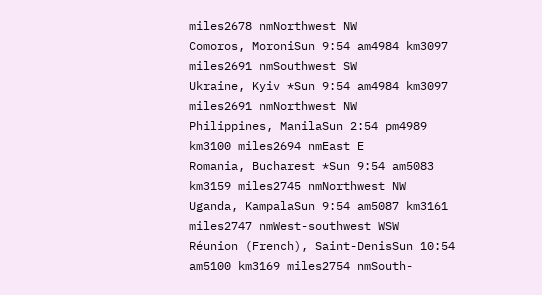miles2678 nmNorthwest NW
Comoros, MoroniSun 9:54 am4984 km3097 miles2691 nmSouthwest SW
Ukraine, Kyiv *Sun 9:54 am4984 km3097 miles2691 nmNorthwest NW
Philippines, ManilaSun 2:54 pm4989 km3100 miles2694 nmEast E
Romania, Bucharest *Sun 9:54 am5083 km3159 miles2745 nmNorthwest NW
Uganda, KampalaSun 9:54 am5087 km3161 miles2747 nmWest-southwest WSW
Réunion (French), Saint-DenisSun 10:54 am5100 km3169 miles2754 nmSouth-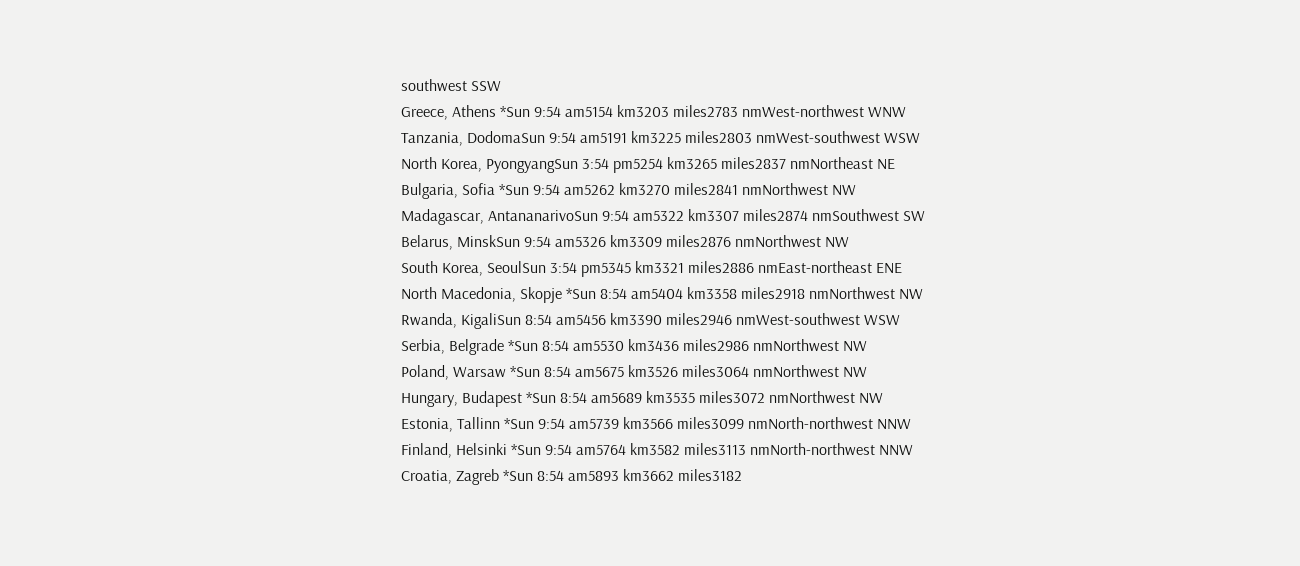southwest SSW
Greece, Athens *Sun 9:54 am5154 km3203 miles2783 nmWest-northwest WNW
Tanzania, DodomaSun 9:54 am5191 km3225 miles2803 nmWest-southwest WSW
North Korea, PyongyangSun 3:54 pm5254 km3265 miles2837 nmNortheast NE
Bulgaria, Sofia *Sun 9:54 am5262 km3270 miles2841 nmNorthwest NW
Madagascar, AntananarivoSun 9:54 am5322 km3307 miles2874 nmSouthwest SW
Belarus, MinskSun 9:54 am5326 km3309 miles2876 nmNorthwest NW
South Korea, SeoulSun 3:54 pm5345 km3321 miles2886 nmEast-northeast ENE
North Macedonia, Skopje *Sun 8:54 am5404 km3358 miles2918 nmNorthwest NW
Rwanda, KigaliSun 8:54 am5456 km3390 miles2946 nmWest-southwest WSW
Serbia, Belgrade *Sun 8:54 am5530 km3436 miles2986 nmNorthwest NW
Poland, Warsaw *Sun 8:54 am5675 km3526 miles3064 nmNorthwest NW
Hungary, Budapest *Sun 8:54 am5689 km3535 miles3072 nmNorthwest NW
Estonia, Tallinn *Sun 9:54 am5739 km3566 miles3099 nmNorth-northwest NNW
Finland, Helsinki *Sun 9:54 am5764 km3582 miles3113 nmNorth-northwest NNW
Croatia, Zagreb *Sun 8:54 am5893 km3662 miles3182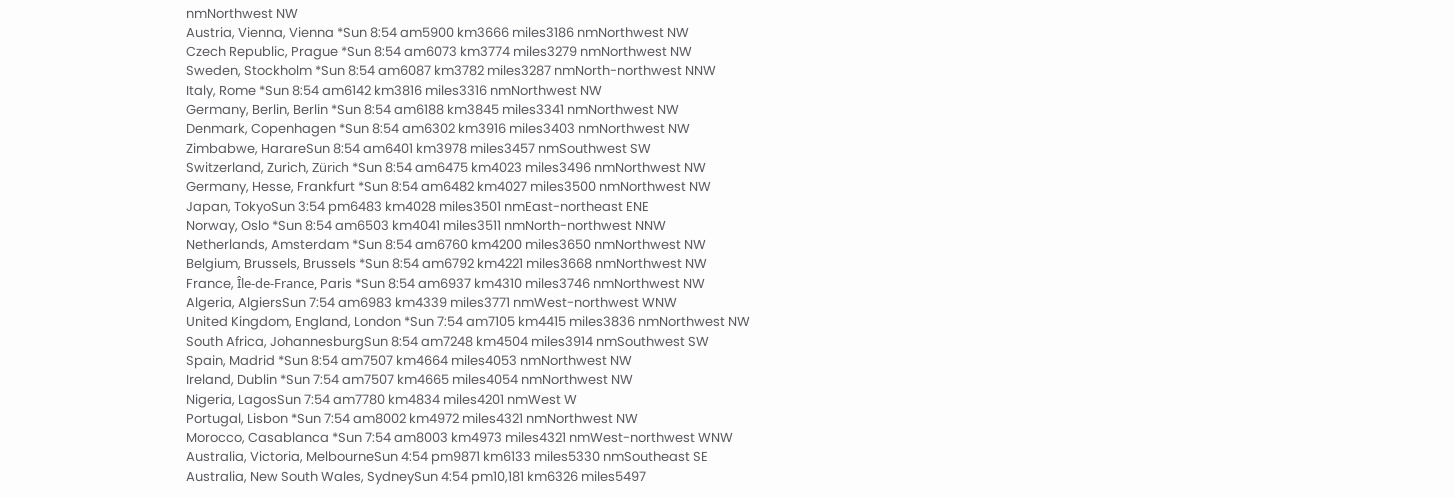nmNorthwest NW
Austria, Vienna, Vienna *Sun 8:54 am5900 km3666 miles3186 nmNorthwest NW
Czech Republic, Prague *Sun 8:54 am6073 km3774 miles3279 nmNorthwest NW
Sweden, Stockholm *Sun 8:54 am6087 km3782 miles3287 nmNorth-northwest NNW
Italy, Rome *Sun 8:54 am6142 km3816 miles3316 nmNorthwest NW
Germany, Berlin, Berlin *Sun 8:54 am6188 km3845 miles3341 nmNorthwest NW
Denmark, Copenhagen *Sun 8:54 am6302 km3916 miles3403 nmNorthwest NW
Zimbabwe, HarareSun 8:54 am6401 km3978 miles3457 nmSouthwest SW
Switzerland, Zurich, Zürich *Sun 8:54 am6475 km4023 miles3496 nmNorthwest NW
Germany, Hesse, Frankfurt *Sun 8:54 am6482 km4027 miles3500 nmNorthwest NW
Japan, TokyoSun 3:54 pm6483 km4028 miles3501 nmEast-northeast ENE
Norway, Oslo *Sun 8:54 am6503 km4041 miles3511 nmNorth-northwest NNW
Netherlands, Amsterdam *Sun 8:54 am6760 km4200 miles3650 nmNorthwest NW
Belgium, Brussels, Brussels *Sun 8:54 am6792 km4221 miles3668 nmNorthwest NW
France, Île-de-France, Paris *Sun 8:54 am6937 km4310 miles3746 nmNorthwest NW
Algeria, AlgiersSun 7:54 am6983 km4339 miles3771 nmWest-northwest WNW
United Kingdom, England, London *Sun 7:54 am7105 km4415 miles3836 nmNorthwest NW
South Africa, JohannesburgSun 8:54 am7248 km4504 miles3914 nmSouthwest SW
Spain, Madrid *Sun 8:54 am7507 km4664 miles4053 nmNorthwest NW
Ireland, Dublin *Sun 7:54 am7507 km4665 miles4054 nmNorthwest NW
Nigeria, LagosSun 7:54 am7780 km4834 miles4201 nmWest W
Portugal, Lisbon *Sun 7:54 am8002 km4972 miles4321 nmNorthwest NW
Morocco, Casablanca *Sun 7:54 am8003 km4973 miles4321 nmWest-northwest WNW
Australia, Victoria, MelbourneSun 4:54 pm9871 km6133 miles5330 nmSoutheast SE
Australia, New South Wales, SydneySun 4:54 pm10,181 km6326 miles5497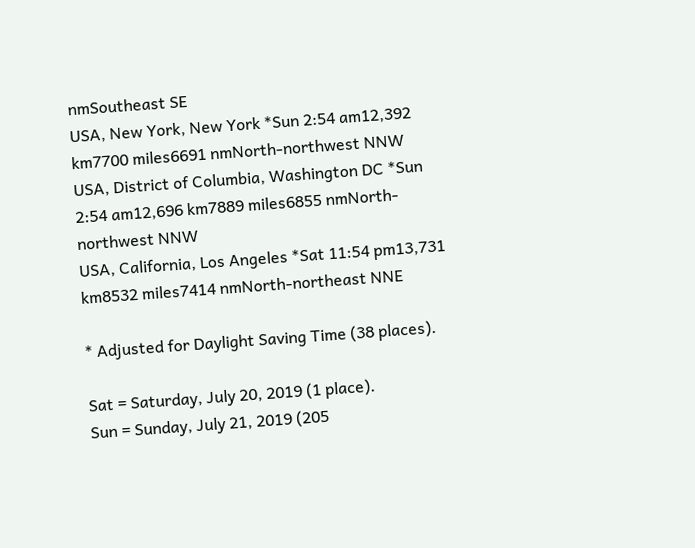nmSoutheast SE
USA, New York, New York *Sun 2:54 am12,392 km7700 miles6691 nmNorth-northwest NNW
USA, District of Columbia, Washington DC *Sun 2:54 am12,696 km7889 miles6855 nmNorth-northwest NNW
USA, California, Los Angeles *Sat 11:54 pm13,731 km8532 miles7414 nmNorth-northeast NNE

* Adjusted for Daylight Saving Time (38 places).

Sat = Saturday, July 20, 2019 (1 place).
Sun = Sunday, July 21, 2019 (205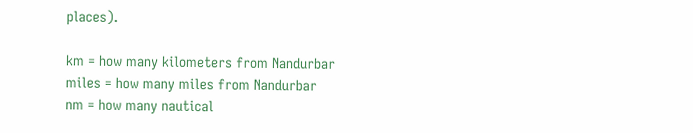places).

km = how many kilometers from Nandurbar
miles = how many miles from Nandurbar
nm = how many nautical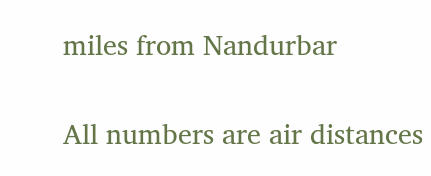miles from Nandurbar

All numbers are air distances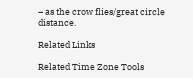– as the crow flies/great circle distance.

Related Links

Related Time Zone Tools